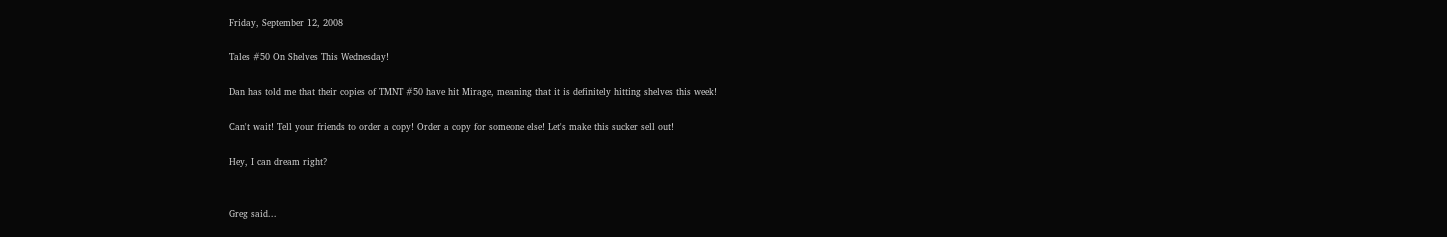Friday, September 12, 2008

Tales #50 On Shelves This Wednesday!

Dan has told me that their copies of TMNT #50 have hit Mirage, meaning that it is definitely hitting shelves this week!

Can't wait! Tell your friends to order a copy! Order a copy for someone else! Let's make this sucker sell out!

Hey, I can dream right?


Greg said...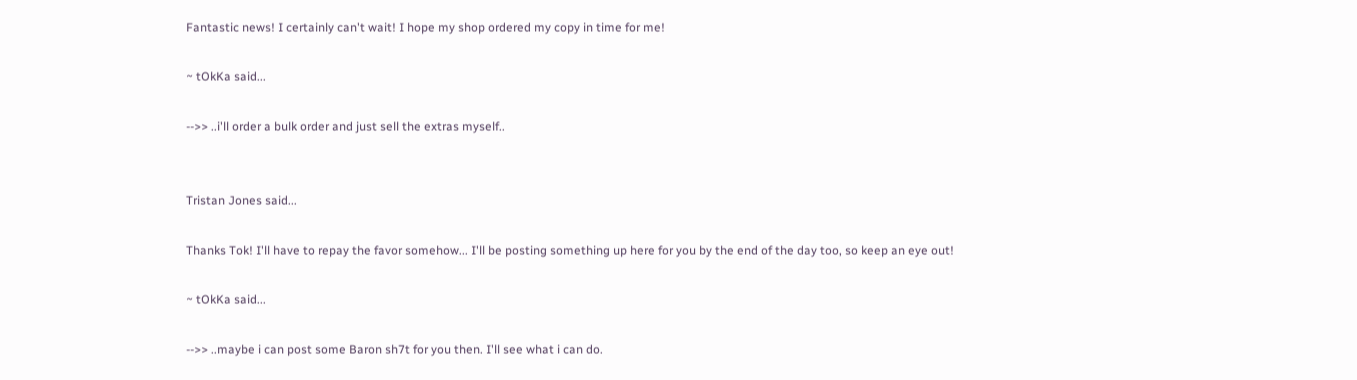Fantastic news! I certainly can't wait! I hope my shop ordered my copy in time for me!

~ tOkKa said...

-->> ..i'll order a bulk order and just sell the extras myself..


Tristan Jones said...

Thanks Tok! I'll have to repay the favor somehow... I'll be posting something up here for you by the end of the day too, so keep an eye out!

~ tOkKa said...

-->> ..maybe i can post some Baron sh7t for you then. I'll see what i can do.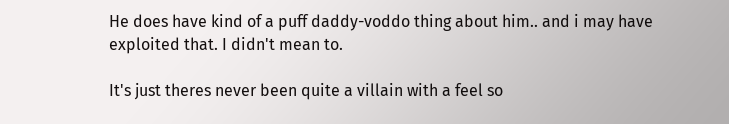He does have kind of a puff daddy-voddo thing about him.. and i may have exploited that. I didn't mean to.

It's just theres never been quite a villain with a feel so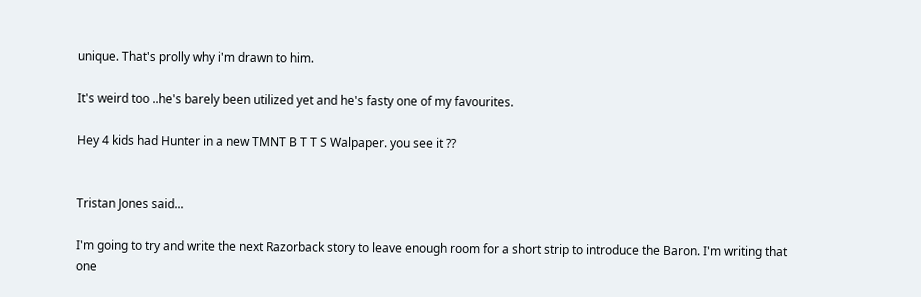unique. That's prolly why i'm drawn to him.

It's weird too ..he's barely been utilized yet and he's fasty one of my favourites.

Hey 4 kids had Hunter in a new TMNT B T T S Walpaper. you see it ??


Tristan Jones said...

I'm going to try and write the next Razorback story to leave enough room for a short strip to introduce the Baron. I'm writing that one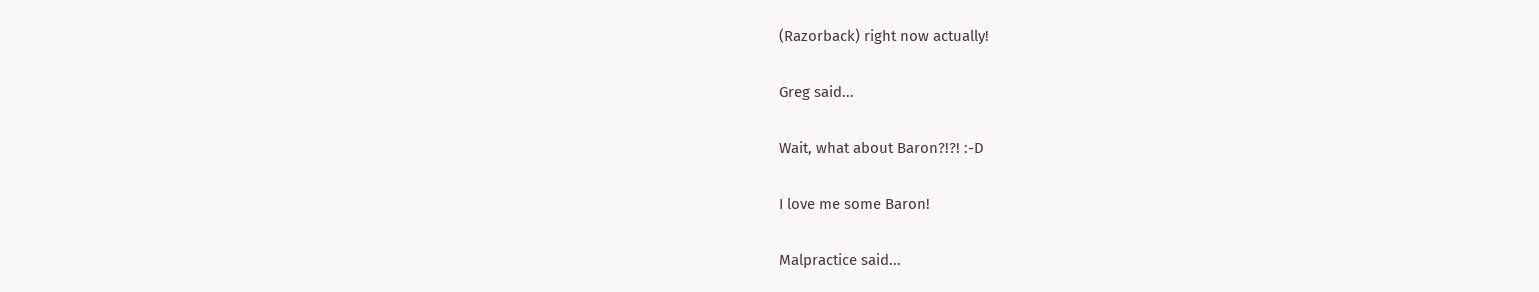(Razorback) right now actually!

Greg said...

Wait, what about Baron?!?! :-D

I love me some Baron!

Malpractice said...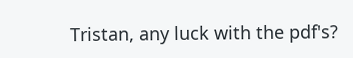Tristan, any luck with the pdf's?